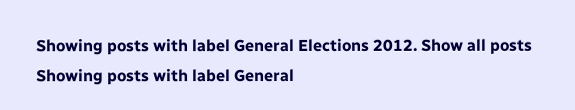Showing posts with label General Elections 2012. Show all posts
Showing posts with label General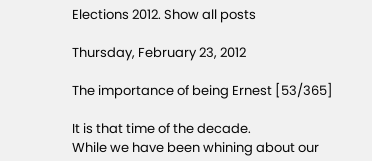Elections 2012. Show all posts

Thursday, February 23, 2012

The importance of being Ernest [53/365]

It is that time of the decade.
While we have been whining about our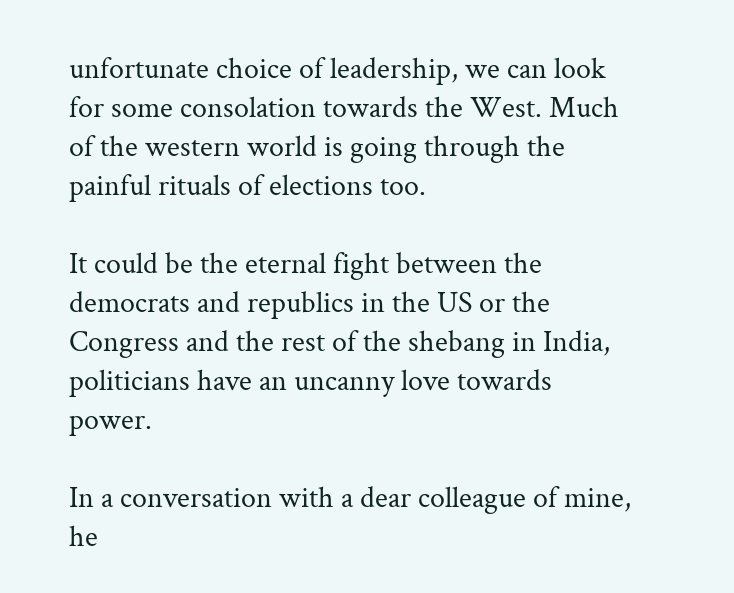unfortunate choice of leadership, we can look for some consolation towards the West. Much of the western world is going through the painful rituals of elections too.

It could be the eternal fight between the democrats and republics in the US or the Congress and the rest of the shebang in India, politicians have an uncanny love towards power.

In a conversation with a dear colleague of mine, he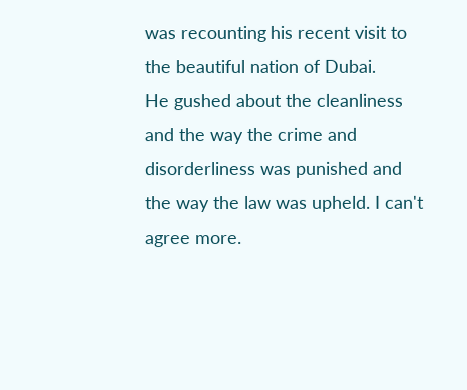was recounting his recent visit to the beautiful nation of Dubai.
He gushed about the cleanliness and the way the crime and disorderliness was punished and the way the law was upheld. I can't agree more.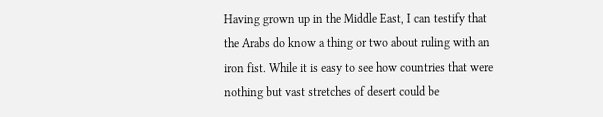Having grown up in the Middle East, I can testify that the Arabs do know a thing or two about ruling with an iron fist. While it is easy to see how countries that were nothing but vast stretches of desert could be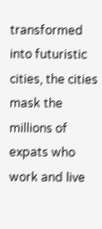transformed into futuristic cities, the cities mask the millions of expats who work and live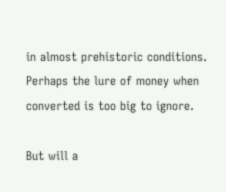in almost prehistoric conditions.
Perhaps the lure of money when converted is too big to ignore.

But will a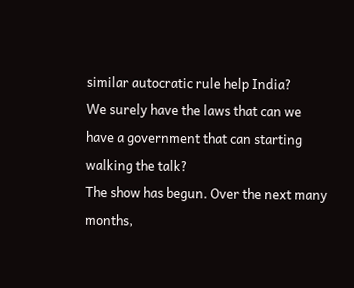similar autocratic rule help India?
We surely have the laws that can we have a government that can starting walking the talk?
The show has begun. Over the next many months,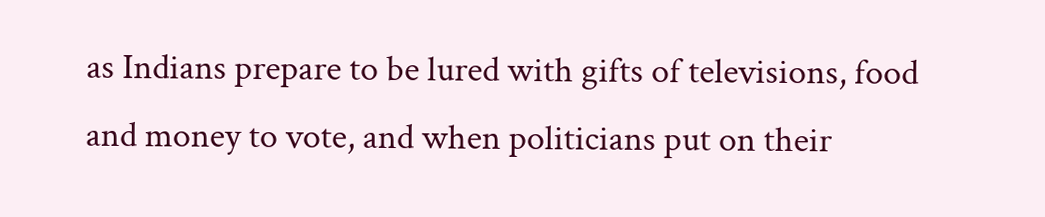as Indians prepare to be lured with gifts of televisions, food and money to vote, and when politicians put on their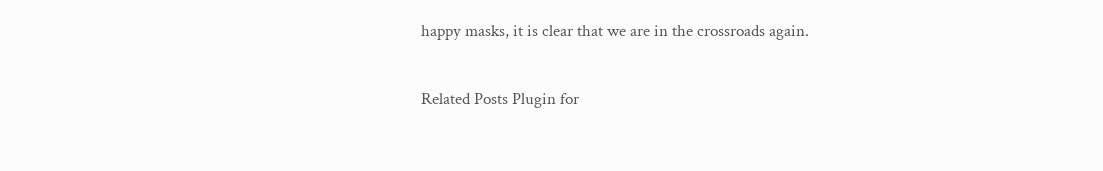happy masks, it is clear that we are in the crossroads again.

Related Posts Plugin for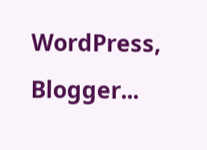WordPress, Blogger...